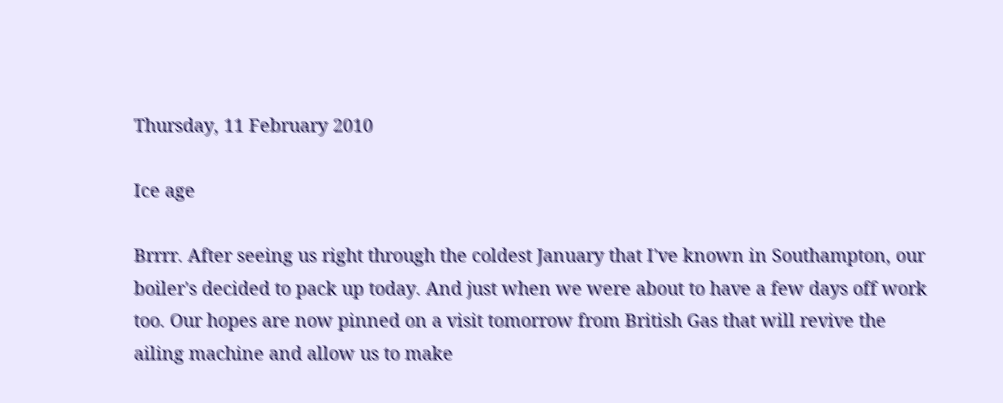Thursday, 11 February 2010

Ice age

Brrrr. After seeing us right through the coldest January that I've known in Southampton, our boiler's decided to pack up today. And just when we were about to have a few days off work too. Our hopes are now pinned on a visit tomorrow from British Gas that will revive the ailing machine and allow us to make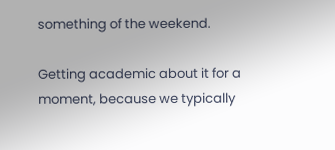something of the weekend.

Getting academic about it for a moment, because we typically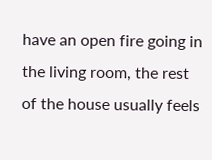have an open fire going in the living room, the rest of the house usually feels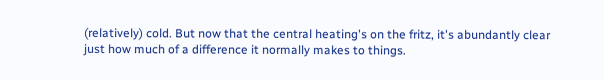(relatively) cold. But now that the central heating's on the fritz, it's abundantly clear just how much of a difference it normally makes to things.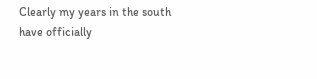Clearly my years in the south have officially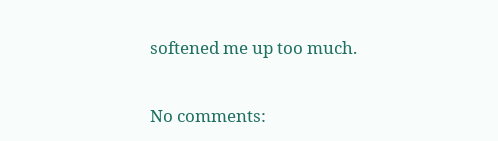softened me up too much.

No comments: